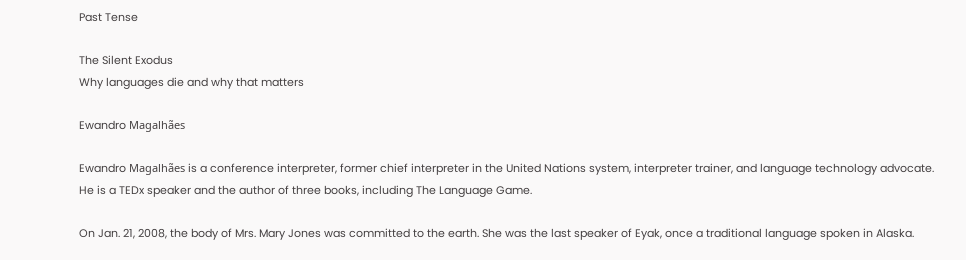Past Tense

The Silent Exodus
Why languages die and why that matters

Ewandro Magalhães

Ewandro Magalhães is a conference interpreter, former chief interpreter in the United Nations system, interpreter trainer, and language technology advocate.
He is a TEDx speaker and the author of three books, including The Language Game.

On Jan. 21, 2008, the body of Mrs. Mary Jones was committed to the earth. She was the last speaker of Eyak, once a traditional language spoken in Alaska.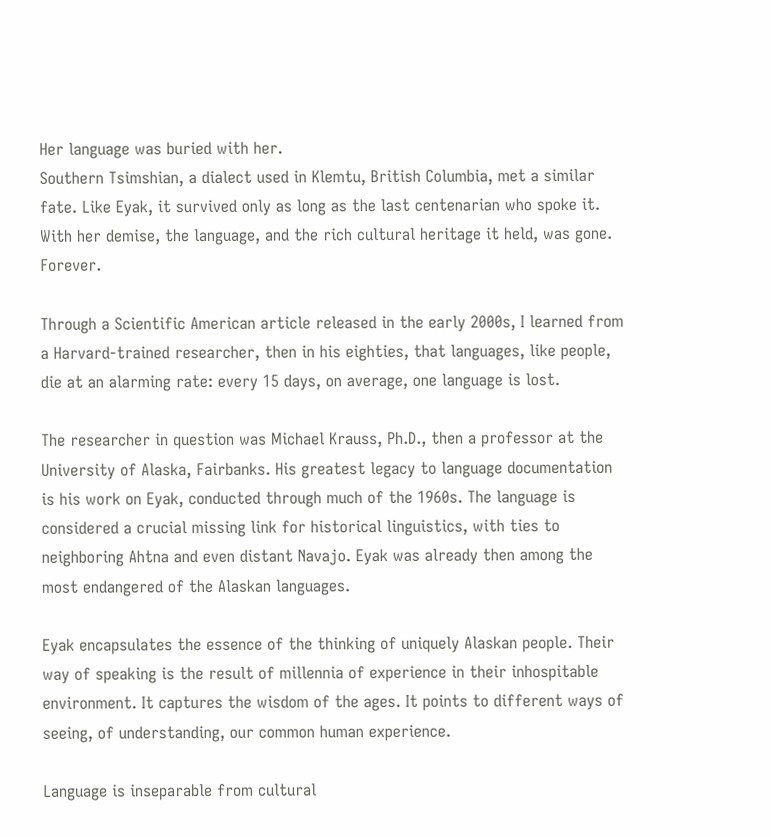Her language was buried with her.
Southern Tsimshian, a dialect used in Klemtu, British Columbia, met a similar fate. Like Eyak, it survived only as long as the last centenarian who spoke it. With her demise, the language, and the rich cultural heritage it held, was gone. Forever.

Through a Scientific American article released in the early 2000s, I learned from a Harvard-trained researcher, then in his eighties, that languages, like people, die at an alarming rate: every 15 days, on average, one language is lost.

The researcher in question was Michael Krauss, Ph.D., then a professor at the University of Alaska, Fairbanks. His greatest legacy to language documentation is his work on Eyak, conducted through much of the 1960s. The language is considered a crucial missing link for historical linguistics, with ties to neighboring Ahtna and even distant Navajo. Eyak was already then among the most endangered of the Alaskan languages.

Eyak encapsulates the essence of the thinking of uniquely Alaskan people. Their way of speaking is the result of millennia of experience in their inhospitable environment. It captures the wisdom of the ages. It points to different ways of seeing, of understanding, our common human experience.

Language is inseparable from cultural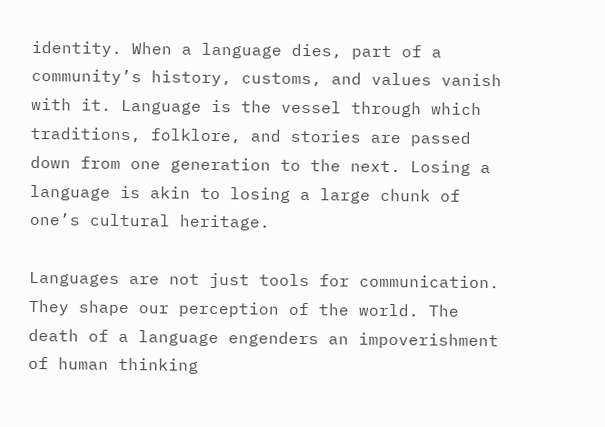identity. When a language dies, part of a community’s history, customs, and values vanish with it. Language is the vessel through which traditions, folklore, and stories are passed down from one generation to the next. Losing a language is akin to losing a large chunk of one’s cultural heritage.

Languages are not just tools for communication. They shape our perception of the world. The death of a language engenders an impoverishment of human thinking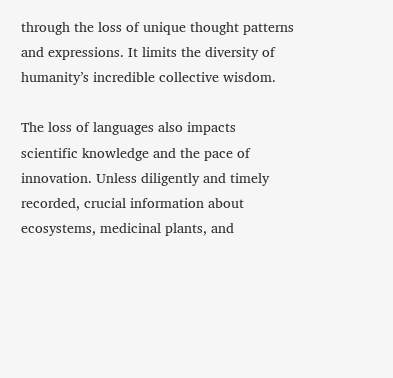through the loss of unique thought patterns and expressions. It limits the diversity of humanity’s incredible collective wisdom.

The loss of languages also impacts scientific knowledge and the pace of innovation. Unless diligently and timely recorded, crucial information about ecosystems, medicinal plants, and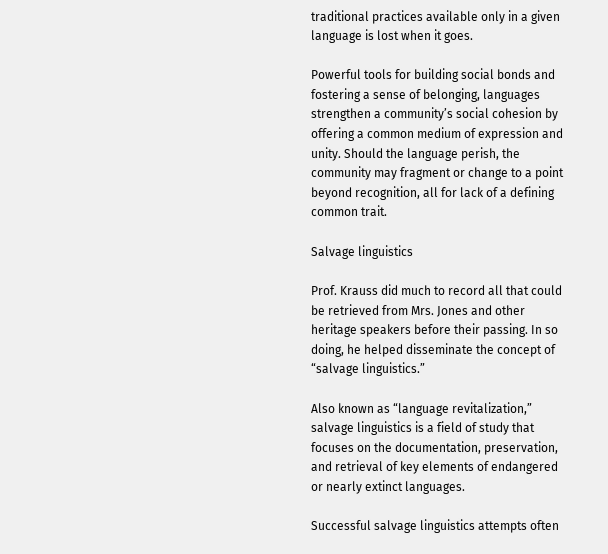traditional practices available only in a given language is lost when it goes.

Powerful tools for building social bonds and fostering a sense of belonging, languages strengthen a community’s social cohesion by offering a common medium of expression and unity. Should the language perish, the community may fragment or change to a point beyond recognition, all for lack of a defining common trait.

Salvage linguistics

Prof. Krauss did much to record all that could be retrieved from Mrs. Jones and other heritage speakers before their passing. In so doing, he helped disseminate the concept of “salvage linguistics.”

Also known as “language revitalization,” salvage linguistics is a field of study that focuses on the documentation, preservation, and retrieval of key elements of endangered or nearly extinct languages.

Successful salvage linguistics attempts often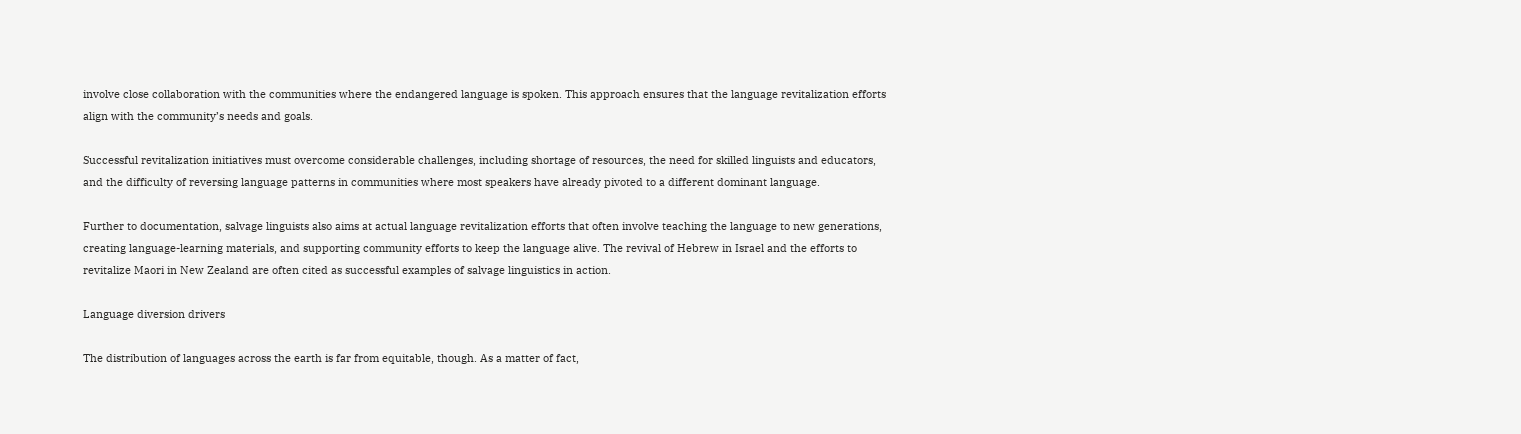involve close collaboration with the communities where the endangered language is spoken. This approach ensures that the language revitalization efforts align with the community’s needs and goals.

Successful revitalization initiatives must overcome considerable challenges, including shortage of resources, the need for skilled linguists and educators, and the difficulty of reversing language patterns in communities where most speakers have already pivoted to a different dominant language.

Further to documentation, salvage linguists also aims at actual language revitalization efforts that often involve teaching the language to new generations, creating language-learning materials, and supporting community efforts to keep the language alive. The revival of Hebrew in Israel and the efforts to revitalize Maori in New Zealand are often cited as successful examples of salvage linguistics in action.

Language diversion drivers

The distribution of languages across the earth is far from equitable, though. As a matter of fact,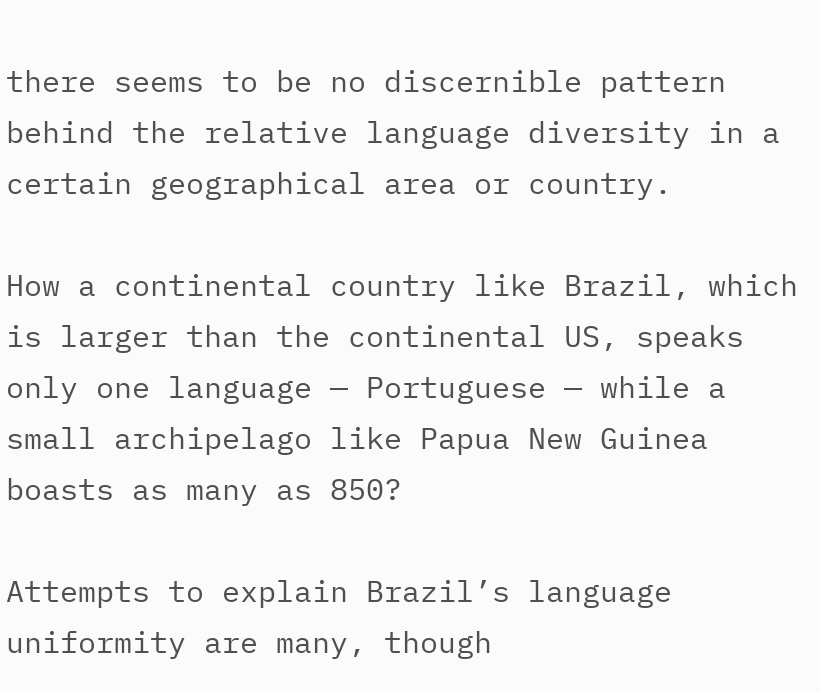there seems to be no discernible pattern behind the relative language diversity in a certain geographical area or country.

How a continental country like Brazil, which is larger than the continental US, speaks only one language — Portuguese — while a small archipelago like Papua New Guinea boasts as many as 850?

Attempts to explain Brazil’s language uniformity are many, though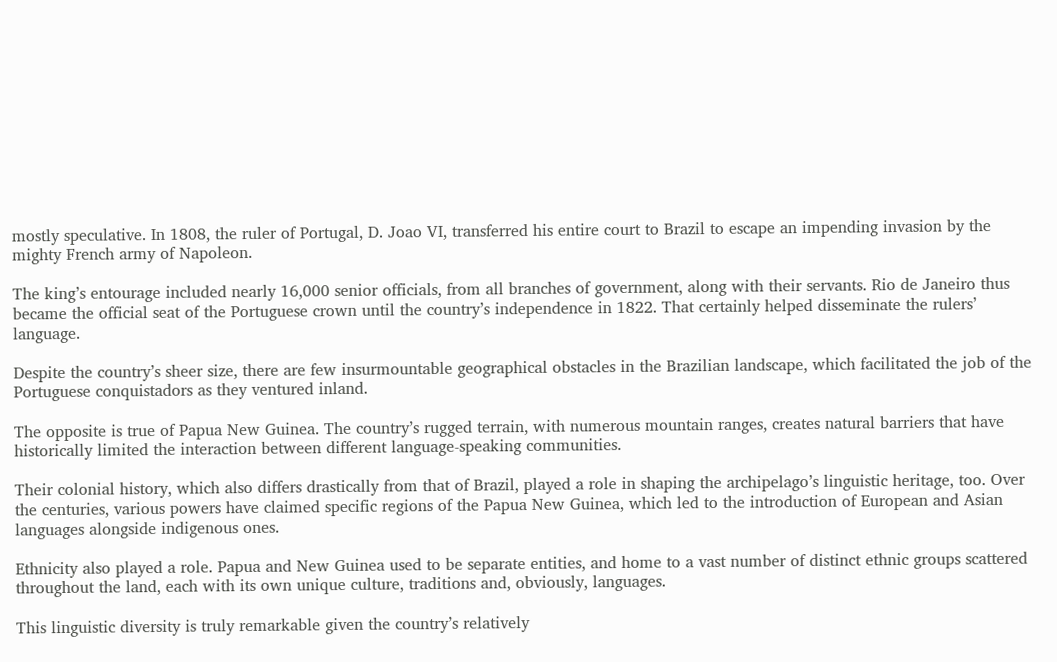mostly speculative. In 1808, the ruler of Portugal, D. Joao VI, transferred his entire court to Brazil to escape an impending invasion by the mighty French army of Napoleon.

The king’s entourage included nearly 16,000 senior officials, from all branches of government, along with their servants. Rio de Janeiro thus became the official seat of the Portuguese crown until the country’s independence in 1822. That certainly helped disseminate the rulers’ language.

Despite the country’s sheer size, there are few insurmountable geographical obstacles in the Brazilian landscape, which facilitated the job of the Portuguese conquistadors as they ventured inland.

The opposite is true of Papua New Guinea. The country’s rugged terrain, with numerous mountain ranges, creates natural barriers that have historically limited the interaction between different language-speaking communities.

Their colonial history, which also differs drastically from that of Brazil, played a role in shaping the archipelago’s linguistic heritage, too. Over the centuries, various powers have claimed specific regions of the Papua New Guinea, which led to the introduction of European and Asian languages alongside indigenous ones.

Ethnicity also played a role. Papua and New Guinea used to be separate entities, and home to a vast number of distinct ethnic groups scattered throughout the land, each with its own unique culture, traditions and, obviously, languages.

This linguistic diversity is truly remarkable given the country’s relatively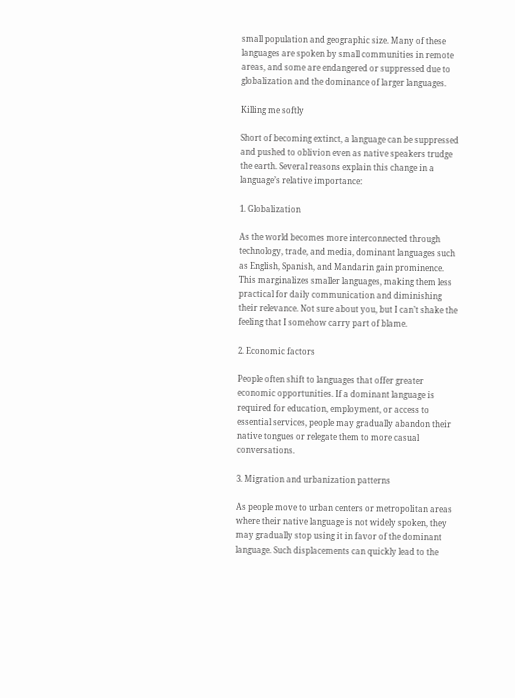small population and geographic size. Many of these languages are spoken by small communities in remote areas, and some are endangered or suppressed due to globalization and the dominance of larger languages.

Killing me softly

Short of becoming extinct, a language can be suppressed and pushed to oblivion even as native speakers trudge the earth. Several reasons explain this change in a language’s relative importance:

1. Globalization

As the world becomes more interconnected through technology, trade, and media, dominant languages such as English, Spanish, and Mandarin gain prominence. This marginalizes smaller languages, making them less practical for daily communication and diminishing their relevance. Not sure about you, but I can’t shake the feeling that I somehow carry part of blame.

2. Economic factors

People often shift to languages that offer greater economic opportunities. If a dominant language is required for education, employment, or access to essential services, people may gradually abandon their native tongues or relegate them to more casual conversations.

3. Migration and urbanization patterns

As people move to urban centers or metropolitan areas where their native language is not widely spoken, they may gradually stop using it in favor of the dominant language. Such displacements can quickly lead to the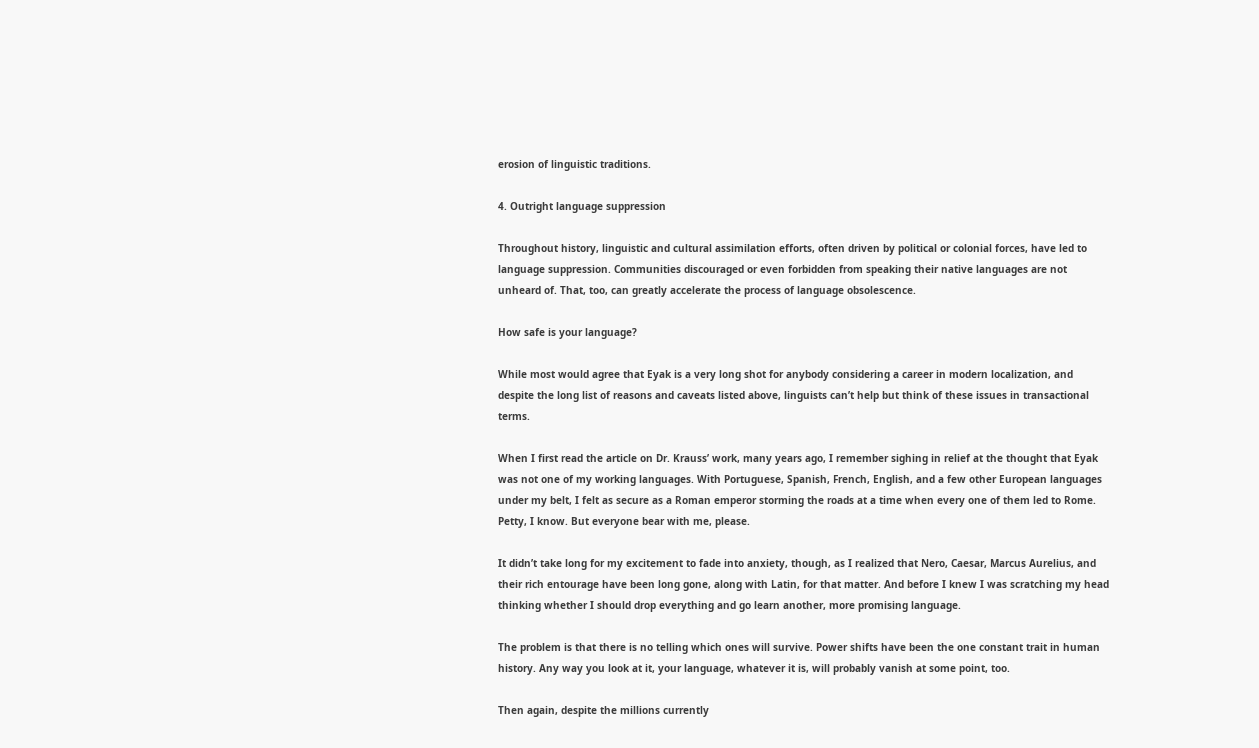erosion of linguistic traditions.

4. Outright language suppression

Throughout history, linguistic and cultural assimilation efforts, often driven by political or colonial forces, have led to language suppression. Communities discouraged or even forbidden from speaking their native languages are not unheard of. That, too, can greatly accelerate the process of language obsolescence.

How safe is your language?

While most would agree that Eyak is a very long shot for anybody considering a career in modern localization, and despite the long list of reasons and caveats listed above, linguists can’t help but think of these issues in transactional terms.

When I first read the article on Dr. Krauss’ work, many years ago, I remember sighing in relief at the thought that Eyak was not one of my working languages. With Portuguese, Spanish, French, English, and a few other European languages under my belt, I felt as secure as a Roman emperor storming the roads at a time when every one of them led to Rome. Petty, I know. But everyone bear with me, please.

It didn’t take long for my excitement to fade into anxiety, though, as I realized that Nero, Caesar, Marcus Aurelius, and their rich entourage have been long gone, along with Latin, for that matter. And before I knew I was scratching my head thinking whether I should drop everything and go learn another, more promising language.

The problem is that there is no telling which ones will survive. Power shifts have been the one constant trait in human history. Any way you look at it, your language, whatever it is, will probably vanish at some point, too.

Then again, despite the millions currently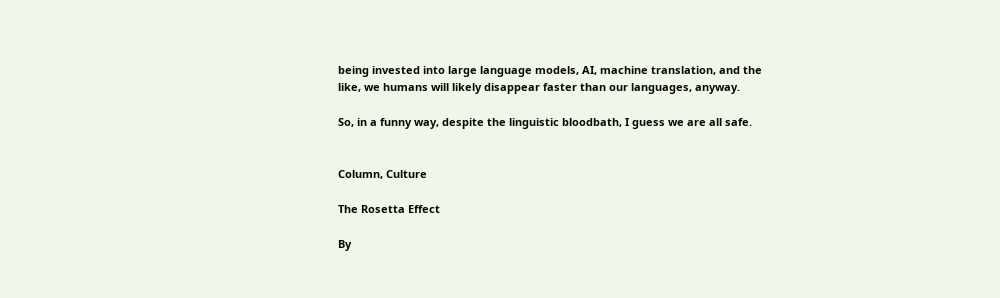being invested into large language models, AI, machine translation, and the like, we humans will likely disappear faster than our languages, anyway.

So, in a funny way, despite the linguistic bloodbath, I guess we are all safe.


Column, Culture

The Rosetta Effect

By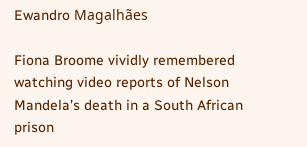Ewandro Magalhães

Fiona Broome vividly remembered watching video reports of Nelson Mandela’s death in a South African prison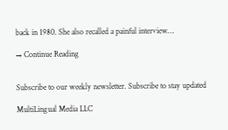back in 1980. She also recalled a painful interview…

→ Continue Reading


Subscribe to our weekly newsletter. Subscribe to stay updated

MultiLingual Media LLC